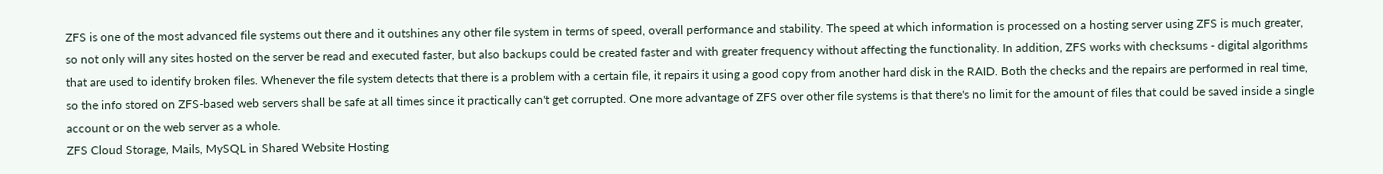ZFS is one of the most advanced file systems out there and it outshines any other file system in terms of speed, overall performance and stability. The speed at which information is processed on a hosting server using ZFS is much greater, so not only will any sites hosted on the server be read and executed faster, but also backups could be created faster and with greater frequency without affecting the functionality. In addition, ZFS works with checksums - digital algorithms that are used to identify broken files. Whenever the file system detects that there is a problem with a certain file, it repairs it using a good copy from another hard disk in the RAID. Both the checks and the repairs are performed in real time, so the info stored on ZFS-based web servers shall be safe at all times since it practically can't get corrupted. One more advantage of ZFS over other file systems is that there's no limit for the amount of files that could be saved inside a single account or on the web server as a whole.
ZFS Cloud Storage, Mails, MySQL in Shared Website Hosting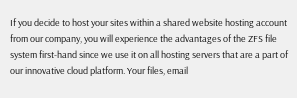If you decide to host your sites within a shared website hosting account from our company, you will experience the advantages of the ZFS file system first-hand since we use it on all hosting servers that are a part of our innovative cloud platform. Your files, email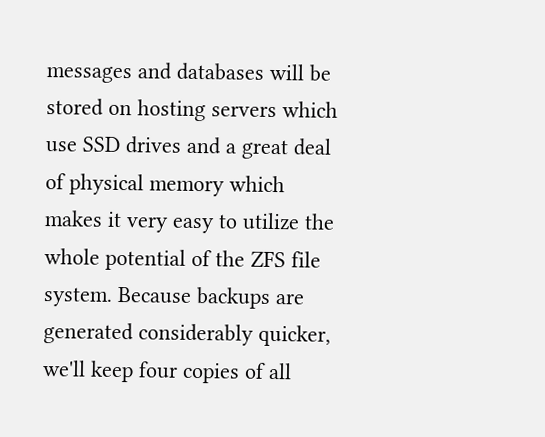messages and databases will be stored on hosting servers which use SSD drives and a great deal of physical memory which makes it very easy to utilize the whole potential of the ZFS file system. Because backups are generated considerably quicker, we'll keep four copies of all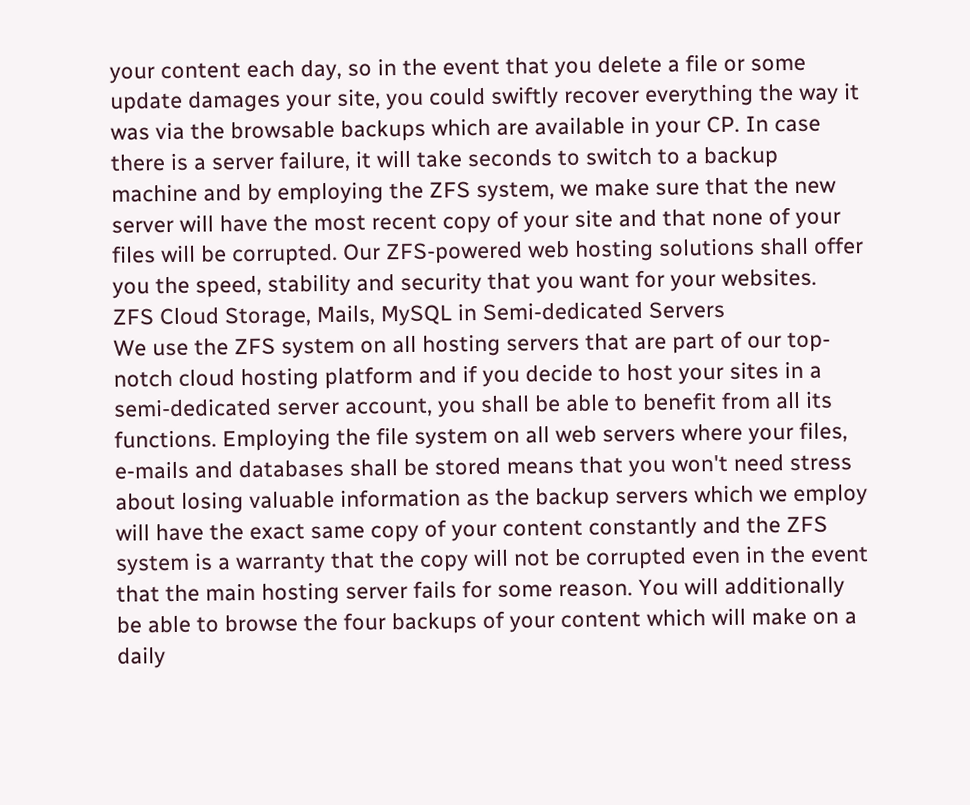your content each day, so in the event that you delete a file or some update damages your site, you could swiftly recover everything the way it was via the browsable backups which are available in your CP. In case there is a server failure, it will take seconds to switch to a backup machine and by employing the ZFS system, we make sure that the new server will have the most recent copy of your site and that none of your files will be corrupted. Our ZFS-powered web hosting solutions shall offer you the speed, stability and security that you want for your websites.
ZFS Cloud Storage, Mails, MySQL in Semi-dedicated Servers
We use the ZFS system on all hosting servers that are part of our top-notch cloud hosting platform and if you decide to host your sites in a semi-dedicated server account, you shall be able to benefit from all its functions. Employing the file system on all web servers where your files, e-mails and databases shall be stored means that you won't need stress about losing valuable information as the backup servers which we employ will have the exact same copy of your content constantly and the ZFS system is a warranty that the copy will not be corrupted even in the event that the main hosting server fails for some reason. You will additionally be able to browse the four backups of your content which will make on a daily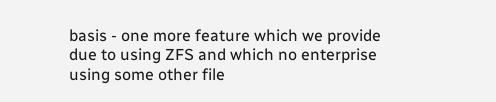basis - one more feature which we provide due to using ZFS and which no enterprise using some other file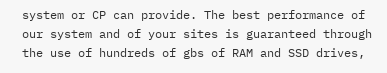system or CP can provide. The best performance of our system and of your sites is guaranteed through the use of hundreds of gbs of RAM and SSD drives,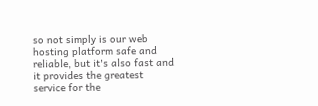so not simply is our web hosting platform safe and reliable, but it's also fast and it provides the greatest service for the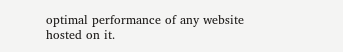optimal performance of any website hosted on it.